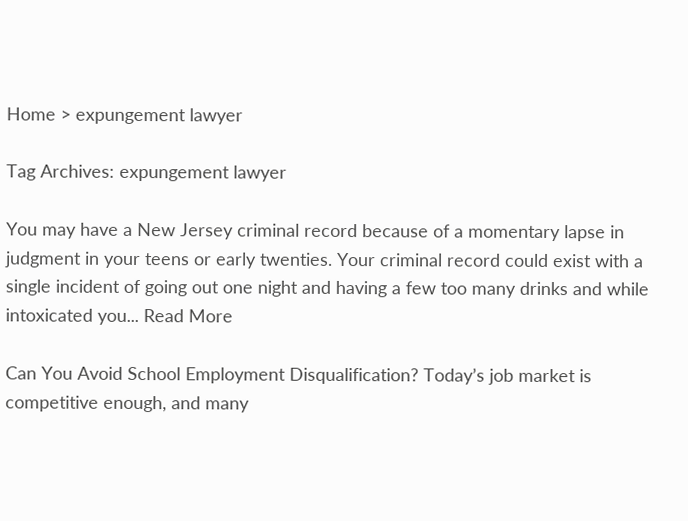Home > expungement lawyer

Tag Archives: expungement lawyer

You may have a New Jersey criminal record because of a momentary lapse in judgment in your teens or early twenties. Your criminal record could exist with a single incident of going out one night and having a few too many drinks and while intoxicated you... Read More

Can You Avoid School Employment Disqualification? Today’s job market is competitive enough, and many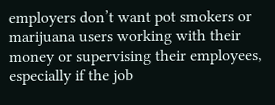employers don’t want pot smokers or marijuana users working with their money or supervising their employees, especially if the job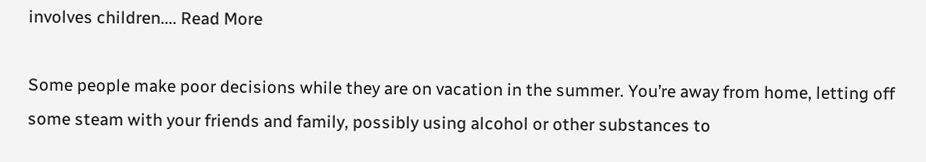involves children.... Read More

Some people make poor decisions while they are on vacation in the summer. You’re away from home, letting off some steam with your friends and family, possibly using alcohol or other substances to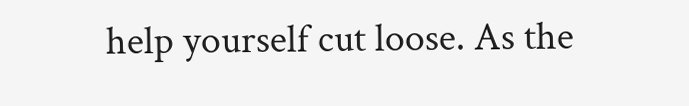help yourself cut loose. As the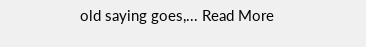old saying goes,... Read More